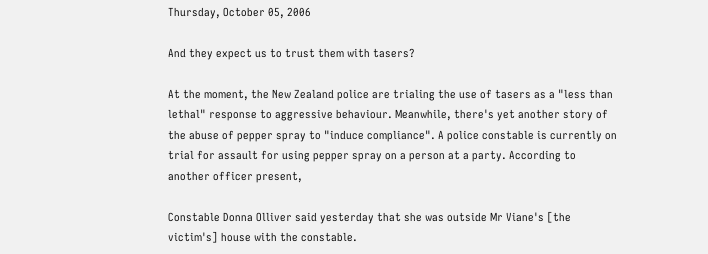Thursday, October 05, 2006

And they expect us to trust them with tasers?

At the moment, the New Zealand police are trialing the use of tasers as a "less than lethal" response to aggressive behaviour. Meanwhile, there's yet another story of the abuse of pepper spray to "induce compliance". A police constable is currently on trial for assault for using pepper spray on a person at a party. According to another officer present,

Constable Donna Olliver said yesterday that she was outside Mr Viane's [the victim's] house with the constable.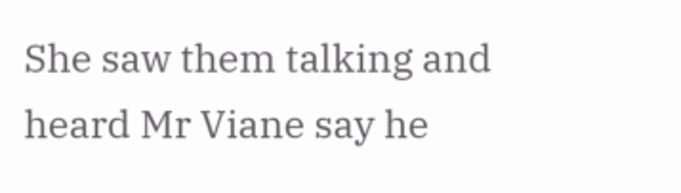She saw them talking and heard Mr Viane say he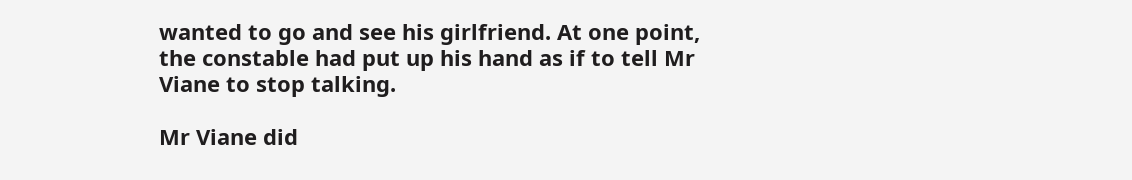wanted to go and see his girlfriend. At one point, the constable had put up his hand as if to tell Mr Viane to stop talking.

Mr Viane did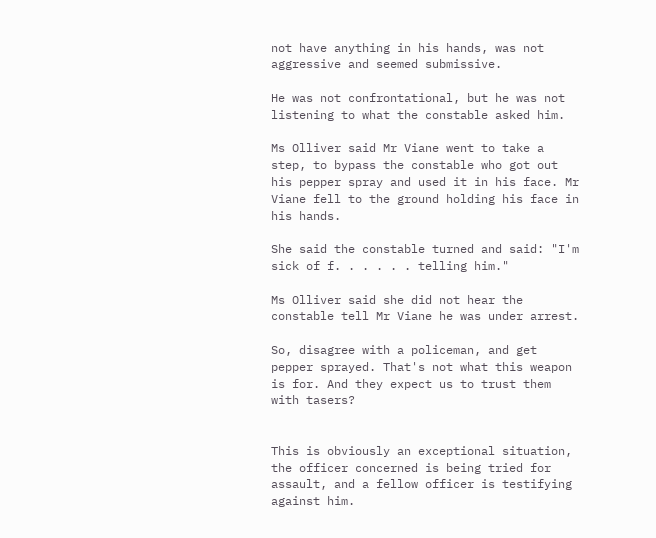not have anything in his hands, was not aggressive and seemed submissive.

He was not confrontational, but he was not listening to what the constable asked him.

Ms Olliver said Mr Viane went to take a step, to bypass the constable who got out his pepper spray and used it in his face. Mr Viane fell to the ground holding his face in his hands.

She said the constable turned and said: "I'm sick of f. . . . . . telling him."

Ms Olliver said she did not hear the constable tell Mr Viane he was under arrest.

So, disagree with a policeman, and get pepper sprayed. That's not what this weapon is for. And they expect us to trust them with tasers?


This is obviously an exceptional situation, the officer concerned is being tried for assault, and a fellow officer is testifying against him.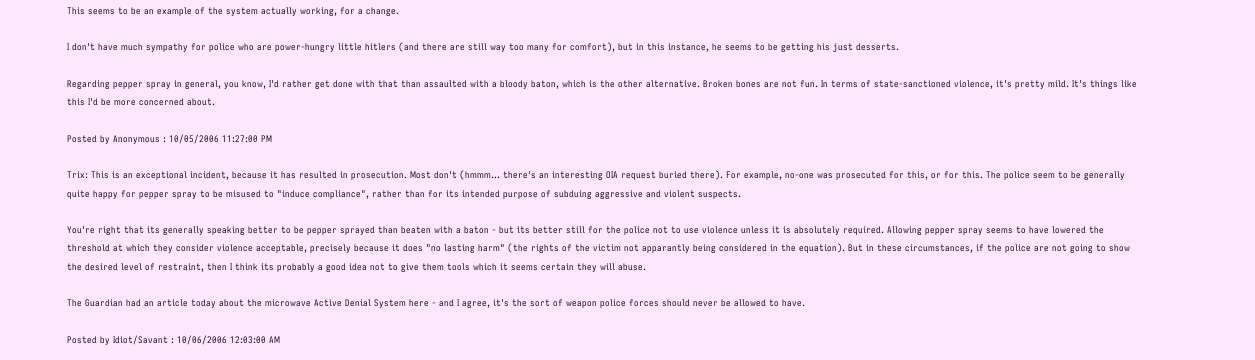This seems to be an example of the system actually working, for a change.

I don't have much sympathy for police who are power-hungry little hitlers (and there are still way too many for comfort), but in this instance, he seems to be getting his just desserts.

Regarding pepper spray in general, you know, I'd rather get done with that than assaulted with a bloody baton, which is the other alternative. Broken bones are not fun. In terms of state-sanctioned violence, it's pretty mild. It's things like this I'd be more concerned about.

Posted by Anonymous : 10/05/2006 11:27:00 PM

Trix: This is an exceptional incident, because it has resulted in prosecution. Most don't (hmmm... there's an interesting OIA request buried there). For example, no-one was prosecuted for this, or for this. The police seem to be generally quite happy for pepper spray to be misused to "induce compliance", rather than for its intended purpose of subduing aggressive and violent suspects.

You're right that its generally speaking better to be pepper sprayed than beaten with a baton - but its better still for the police not to use violence unless it is absolutely required. Allowing pepper spray seems to have lowered the threshold at which they consider violence acceptable, precisely because it does "no lasting harm" (the rights of the victim not apparantly being considered in the equation). But in these circumstances, if the police are not going to show the desired level of restraint, then I think its probably a good idea not to give them tools which it seems certain they will abuse.

The Guardian had an article today about the microwave Active Denial System here - and I agree, it's the sort of weapon police forces should never be allowed to have.

Posted by Idiot/Savant : 10/06/2006 12:03:00 AM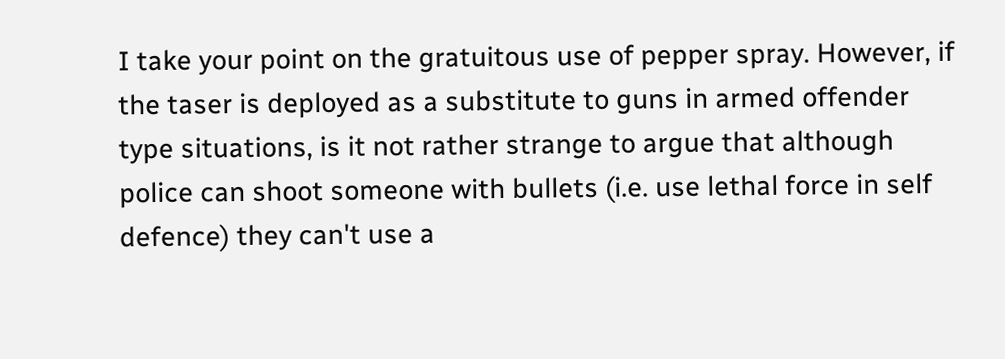I take your point on the gratuitous use of pepper spray. However, if the taser is deployed as a substitute to guns in armed offender type situations, is it not rather strange to argue that although police can shoot someone with bullets (i.e. use lethal force in self defence) they can't use a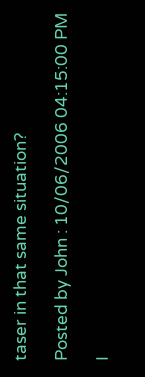taser in that same situation?

Posted by John : 10/06/2006 04:15:00 PM

I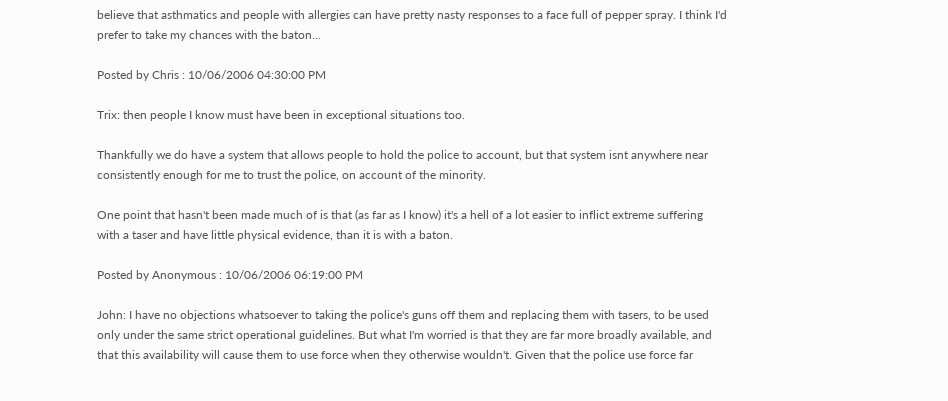believe that asthmatics and people with allergies can have pretty nasty responses to a face full of pepper spray. I think I'd prefer to take my chances with the baton...

Posted by Chris : 10/06/2006 04:30:00 PM

Trix: then people I know must have been in exceptional situations too.

Thankfully we do have a system that allows people to hold the police to account, but that system isnt anywhere near consistently enough for me to trust the police, on account of the minority.

One point that hasn't been made much of is that (as far as I know) it's a hell of a lot easier to inflict extreme suffering with a taser and have little physical evidence, than it is with a baton.

Posted by Anonymous : 10/06/2006 06:19:00 PM

John: I have no objections whatsoever to taking the police's guns off them and replacing them with tasers, to be used only under the same strict operational guidelines. But what I'm worried is that they are far more broadly available, and that this availability will cause them to use force when they otherwise wouldn't. Given that the police use force far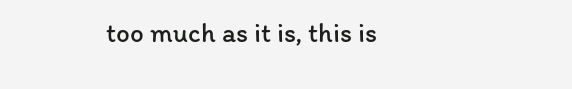too much as it is, this is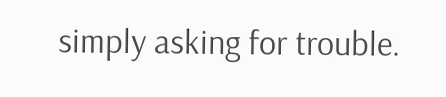simply asking for trouble.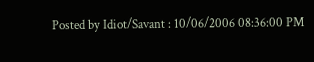Posted by Idiot/Savant : 10/06/2006 08:36:00 PM